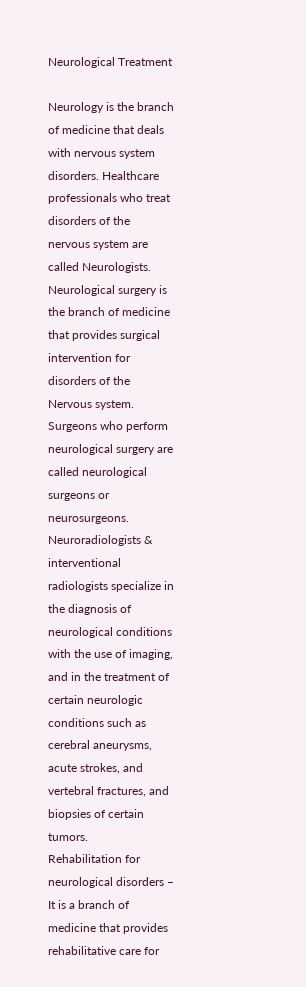Neurological Treatment

Neurology is the branch of medicine that deals with nervous system disorders. Healthcare professionals who treat disorders of the nervous system are called Neurologists.
Neurological surgery is the branch of medicine that provides surgical intervention for disorders of the Nervous system. Surgeons who perform neurological surgery are called neurological surgeons or neurosurgeons.
Neuroradiologists & interventional radiologists specialize in the diagnosis of neurological conditions with the use of imaging, and in the treatment of certain neurologic conditions such as cerebral aneurysms, acute strokes, and vertebral fractures, and biopsies of certain tumors.
Rehabilitation for neurological disorders – It is a branch of medicine that provides rehabilitative care for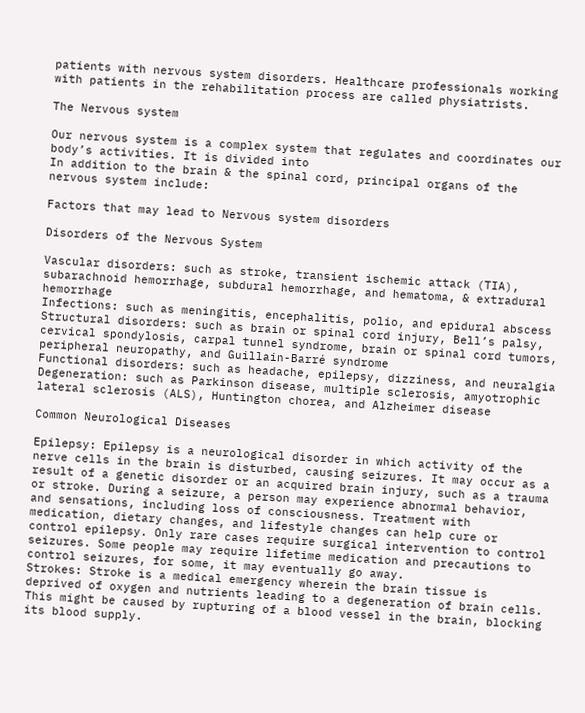patients with nervous system disorders. Healthcare professionals working with patients in the rehabilitation process are called physiatrists.

The Nervous system

Our nervous system is a complex system that regulates and coordinates our body’s activities. It is divided into
In addition to the brain & the spinal cord, principal organs of the nervous system include:

Factors that may lead to Nervous system disorders

Disorders of the Nervous System

Vascular disorders: such as stroke, transient ischemic attack (TIA), subarachnoid hemorrhage, subdural hemorrhage, and hematoma, & extradural hemorrhage
Infections: such as meningitis, encephalitis, polio, and epidural abscess
Structural disorders: such as brain or spinal cord injury, Bell’s palsy, cervical spondylosis, carpal tunnel syndrome, brain or spinal cord tumors, peripheral neuropathy, and Guillain-Barré syndrome
Functional disorders: such as headache, epilepsy, dizziness, and neuralgia
Degeneration: such as Parkinson disease, multiple sclerosis, amyotrophic lateral sclerosis (ALS), Huntington chorea, and Alzheimer disease

Common Neurological Diseases

Epilepsy: Epilepsy is a neurological disorder in which activity of the nerve cells in the brain is disturbed, causing seizures. It may occur as a result of a genetic disorder or an acquired brain injury, such as a trauma or stroke. During a seizure, a person may experience abnormal behavior, and sensations, including loss of consciousness. Treatment with medication, dietary changes, and lifestyle changes can help cure or control epilepsy. Only rare cases require surgical intervention to control seizures. Some people may require lifetime medication and precautions to control seizures, for some, it may eventually go away.
Strokes: Stroke is a medical emergency wherein the brain tissue is deprived of oxygen and nutrients leading to a degeneration of brain cells. This might be caused by rupturing of a blood vessel in the brain, blocking its blood supply.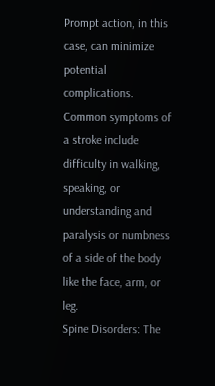Prompt action, in this case, can minimize potential complications. Common symptoms of a stroke include difficulty in walking, speaking, or understanding and paralysis or numbness of a side of the body like the face, arm, or leg.
Spine Disorders: The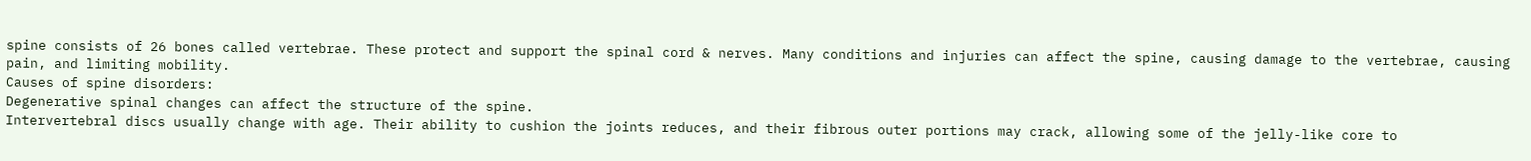spine consists of 26 bones called vertebrae. These protect and support the spinal cord & nerves. Many conditions and injuries can affect the spine, causing damage to the vertebrae, causing pain, and limiting mobility.
Causes of spine disorders:
Degenerative spinal changes can affect the structure of the spine.
Intervertebral discs usually change with age. Their ability to cushion the joints reduces, and their fibrous outer portions may crack, allowing some of the jelly-like core to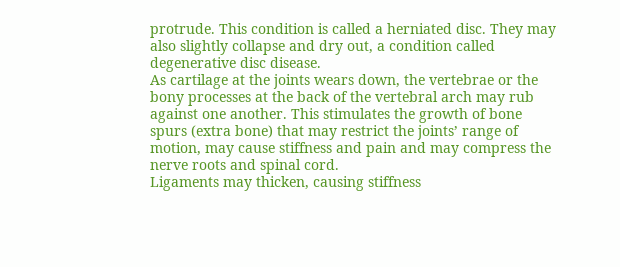protrude. This condition is called a herniated disc. They may also slightly collapse and dry out, a condition called degenerative disc disease.
As cartilage at the joints wears down, the vertebrae or the bony processes at the back of the vertebral arch may rub against one another. This stimulates the growth of bone spurs (extra bone) that may restrict the joints’ range of motion, may cause stiffness and pain and may compress the nerve roots and spinal cord.
Ligaments may thicken, causing stiffness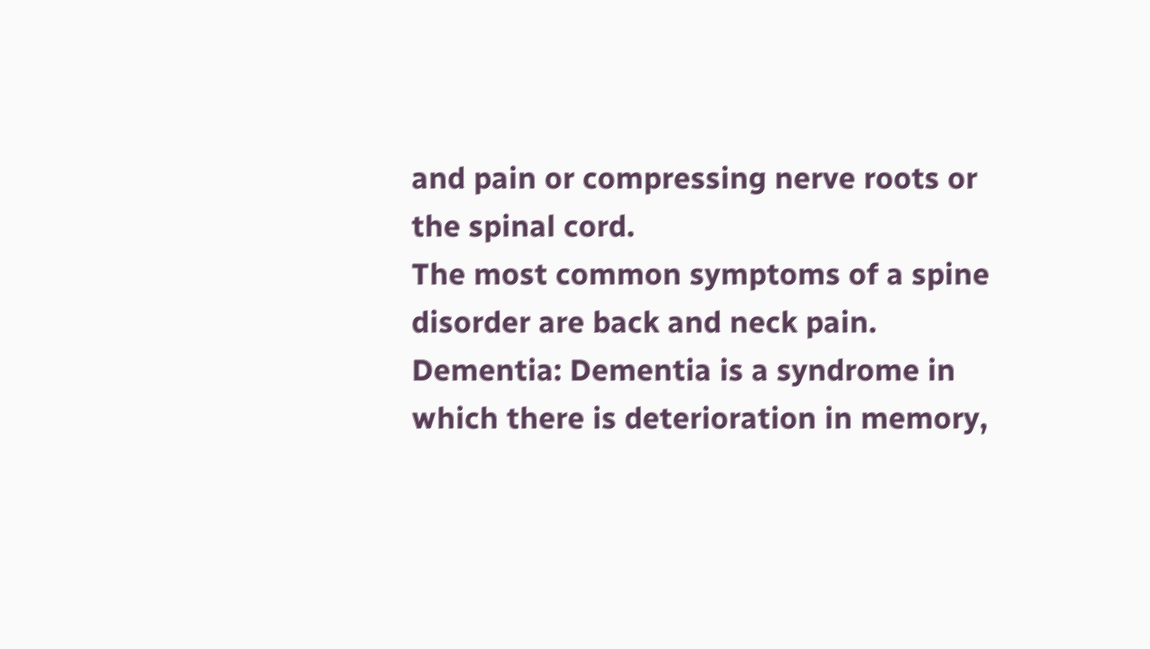and pain or compressing nerve roots or the spinal cord.
The most common symptoms of a spine disorder are back and neck pain.
Dementia: Dementia is a syndrome in which there is deterioration in memory,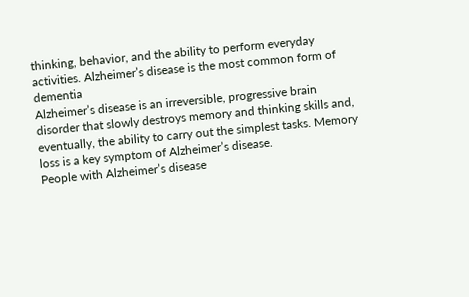thinking, behavior, and the ability to perform everyday activities. Alzheimer’s disease is the most common form of dementia
Alzheimer’s disease is an irreversible, progressive brain disorder that slowly destroys memory and thinking skills and, eventually, the ability to carry out the simplest tasks. Memory loss is a key symptom of Alzheimer’s disease.
People with Alzheimer’s disease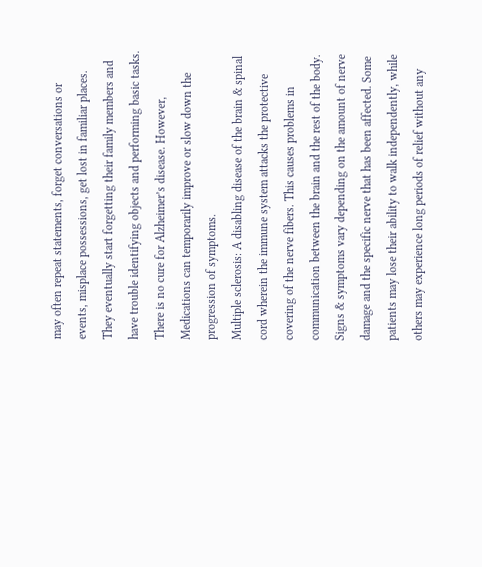may often repeat statements, forget conversations or events, misplace possessions, get lost in familiar places. They eventually start forgetting their family members and have trouble identifying objects and performing basic tasks.
There is no cure for Alzheimer’s disease. However, Medications can temporarily improve or slow down the progression of symptoms.
Multiple sclerosis: A disabling disease of the brain & spinal cord wherein the immune system attacks the protective covering of the nerve fibers. This causes problems in communication between the brain and the rest of the body.
Signs & symptoms vary depending on the amount of nerve damage and the specific nerve that has been affected. Some patients may lose their ability to walk independently, while others may experience long periods of relief without any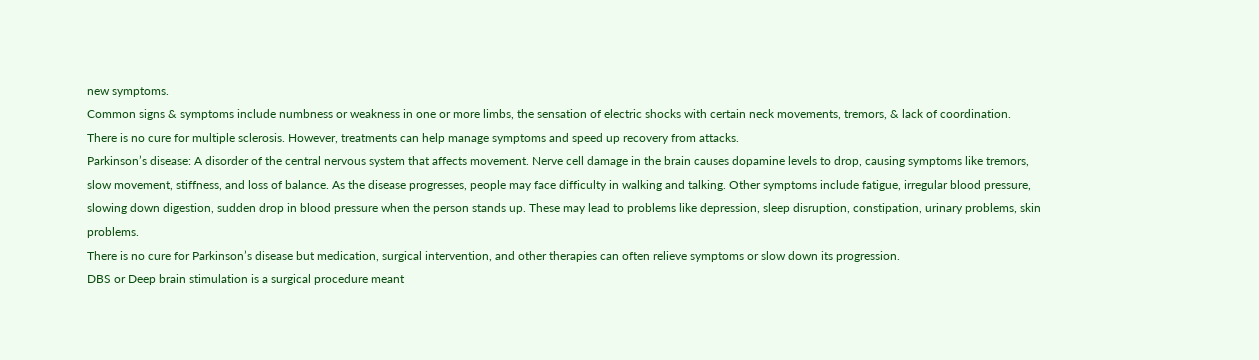new symptoms.
Common signs & symptoms include numbness or weakness in one or more limbs, the sensation of electric shocks with certain neck movements, tremors, & lack of coordination.
There is no cure for multiple sclerosis. However, treatments can help manage symptoms and speed up recovery from attacks.
Parkinson’s disease: A disorder of the central nervous system that affects movement. Nerve cell damage in the brain causes dopamine levels to drop, causing symptoms like tremors, slow movement, stiffness, and loss of balance. As the disease progresses, people may face difficulty in walking and talking. Other symptoms include fatigue, irregular blood pressure, slowing down digestion, sudden drop in blood pressure when the person stands up. These may lead to problems like depression, sleep disruption, constipation, urinary problems, skin problems.
There is no cure for Parkinson’s disease but medication, surgical intervention, and other therapies can often relieve symptoms or slow down its progression.
DBS or Deep brain stimulation is a surgical procedure meant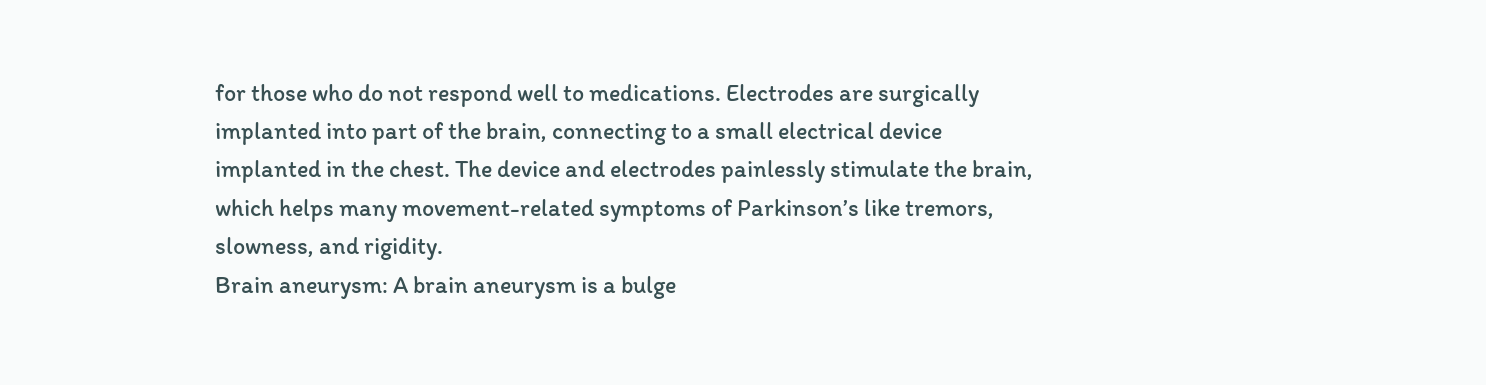for those who do not respond well to medications. Electrodes are surgically implanted into part of the brain, connecting to a small electrical device implanted in the chest. The device and electrodes painlessly stimulate the brain, which helps many movement-related symptoms of Parkinson’s like tremors, slowness, and rigidity.
Brain aneurysm: A brain aneurysm is a bulge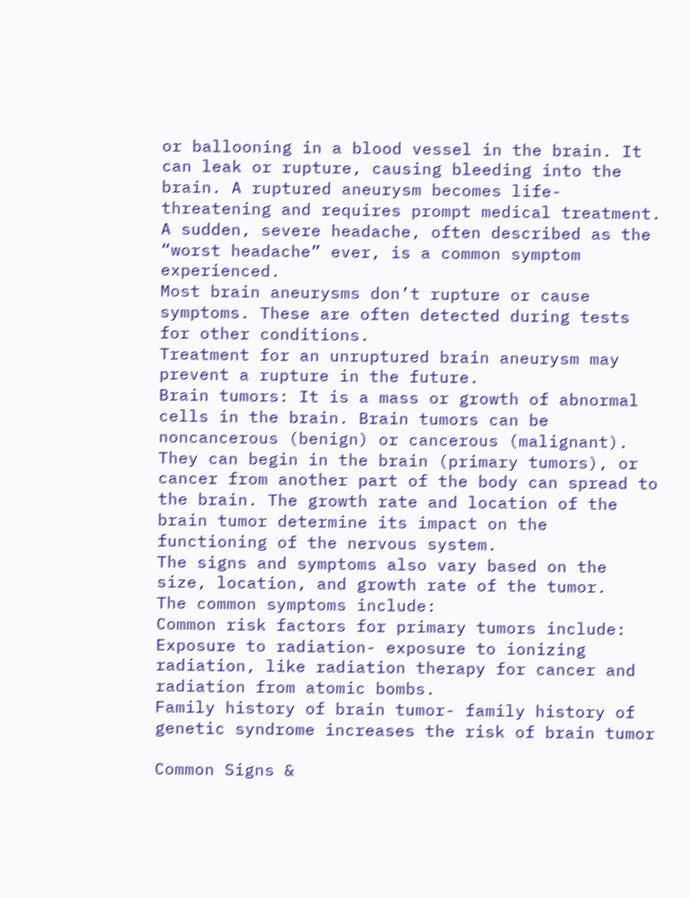or ballooning in a blood vessel in the brain. It can leak or rupture, causing bleeding into the brain. A ruptured aneurysm becomes life-threatening and requires prompt medical treatment. A sudden, severe headache, often described as the “worst headache” ever, is a common symptom experienced.
Most brain aneurysms don’t rupture or cause symptoms. These are often detected during tests for other conditions.
Treatment for an unruptured brain aneurysm may prevent a rupture in the future.
Brain tumors: It is a mass or growth of abnormal cells in the brain. Brain tumors can be noncancerous (benign) or cancerous (malignant). They can begin in the brain (primary tumors), or cancer from another part of the body can spread to the brain. The growth rate and location of the brain tumor determine its impact on the functioning of the nervous system.
The signs and symptoms also vary based on the size, location, and growth rate of the tumor.
The common symptoms include:
Common risk factors for primary tumors include:
Exposure to radiation- exposure to ionizing radiation, like radiation therapy for cancer and radiation from atomic bombs.
Family history of brain tumor- family history of genetic syndrome increases the risk of brain tumor

Common Signs &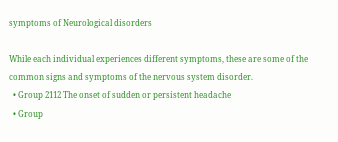symptoms of Neurological disorders

While each individual experiences different symptoms, these are some of the common signs and symptoms of the nervous system disorder.
  • Group 2112 The onset of sudden or persistent headache
  • Group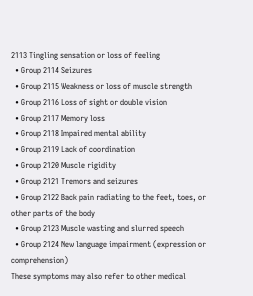2113 Tingling sensation or loss of feeling
  • Group 2114 Seizures
  • Group 2115 Weakness or loss of muscle strength
  • Group 2116 Loss of sight or double vision
  • Group 2117 Memory loss
  • Group 2118 Impaired mental ability
  • Group 2119 Lack of coordination
  • Group 2120 Muscle rigidity
  • Group 2121 Tremors and seizures
  • Group 2122 Back pain radiating to the feet, toes, or other parts of the body
  • Group 2123 Muscle wasting and slurred speech
  • Group 2124 New language impairment (expression or comprehension)
These symptoms may also refer to other medical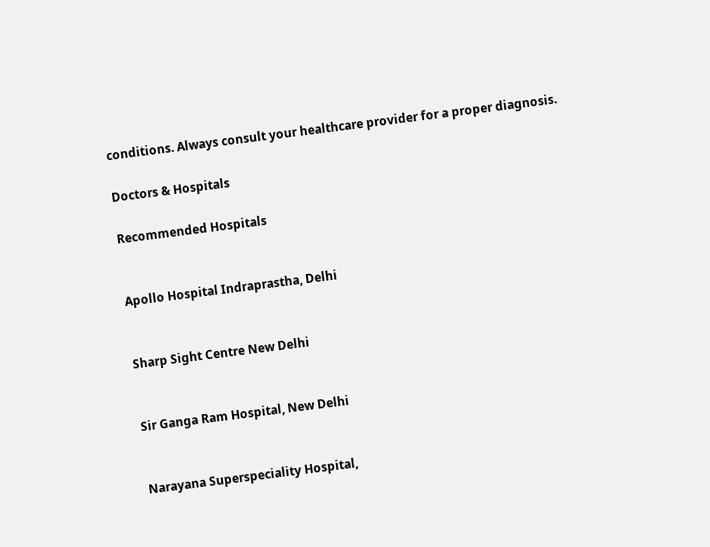conditions. Always consult your healthcare provider for a proper diagnosis.

Doctors & Hospitals

Recommended Hospitals


Apollo Hospital Indraprastha, Delhi


Sharp Sight Centre New Delhi


Sir Ganga Ram Hospital, New Delhi


Narayana Superspeciality Hospital,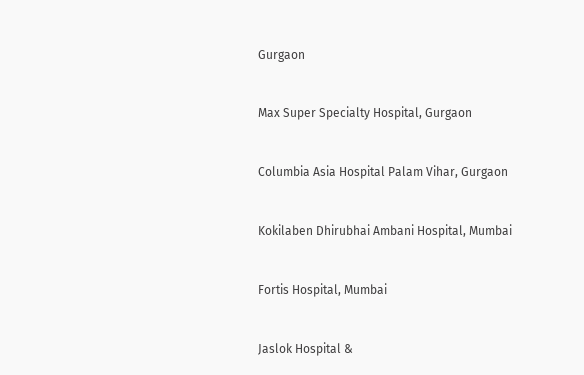Gurgaon


Max Super Specialty Hospital, Gurgaon


Columbia Asia Hospital Palam Vihar, Gurgaon


Kokilaben Dhirubhai Ambani Hospital, Mumbai


Fortis Hospital, Mumbai


Jaslok Hospital &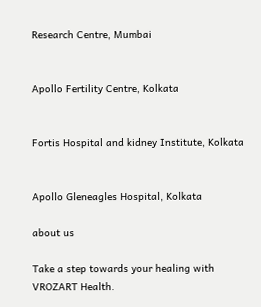Research Centre, Mumbai


Apollo Fertility Centre, Kolkata


Fortis Hospital and kidney Institute, Kolkata


Apollo Gleneagles Hospital, Kolkata

about us

Take a step towards your healing with VROZART Health.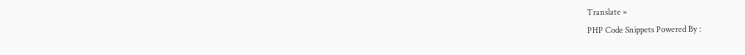Translate »
PHP Code Snippets Powered By :